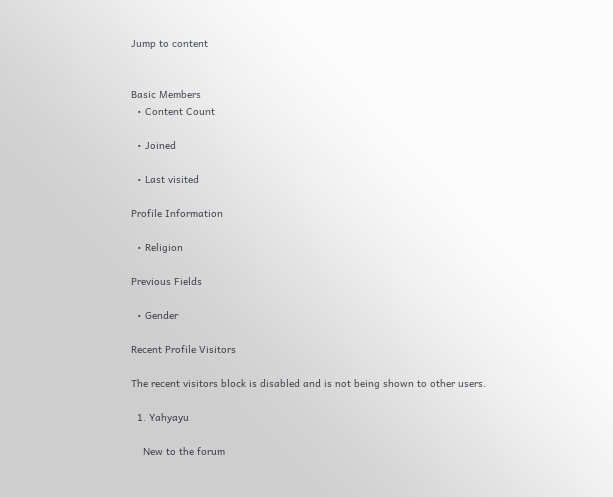Jump to content


Basic Members
  • Content Count

  • Joined

  • Last visited

Profile Information

  • Religion

Previous Fields

  • Gender

Recent Profile Visitors

The recent visitors block is disabled and is not being shown to other users.

  1. Yahyayu

    New to the forum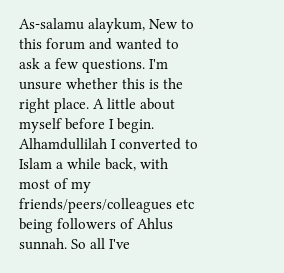As-salamu alaykum, New to this forum and wanted to ask a few questions. I'm unsure whether this is the right place. A little about myself before I begin. Alhamdullilah I converted to Islam a while back, with most of my friends/peers/colleagues etc being followers of Ahlus sunnah. So all I've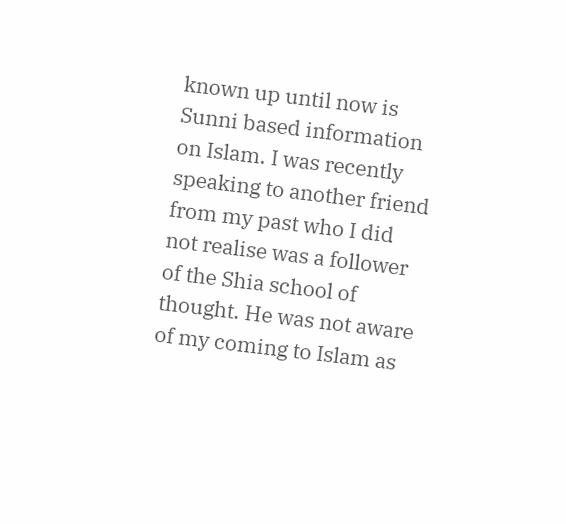known up until now is Sunni based information on Islam. I was recently speaking to another friend from my past who I did not realise was a follower of the Shia school of thought. He was not aware of my coming to Islam as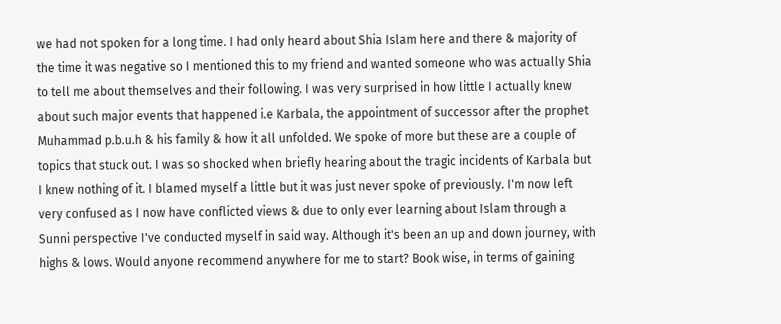we had not spoken for a long time. I had only heard about Shia Islam here and there & majority of the time it was negative so I mentioned this to my friend and wanted someone who was actually Shia to tell me about themselves and their following. I was very surprised in how little I actually knew about such major events that happened i.e Karbala, the appointment of successor after the prophet Muhammad p.b.u.h & his family & how it all unfolded. We spoke of more but these are a couple of topics that stuck out. I was so shocked when briefly hearing about the tragic incidents of Karbala but I knew nothing of it. I blamed myself a little but it was just never spoke of previously. I'm now left very confused as I now have conflicted views & due to only ever learning about Islam through a Sunni perspective I've conducted myself in said way. Although it's been an up and down journey, with highs & lows. Would anyone recommend anywhere for me to start? Book wise, in terms of gaining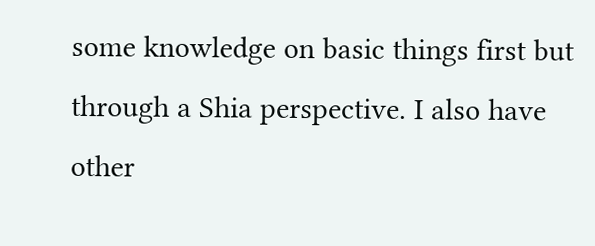some knowledge on basic things first but through a Shia perspective. I also have other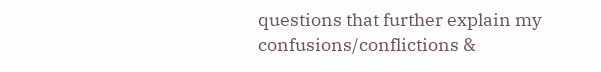questions that further explain my confusions/conflictions &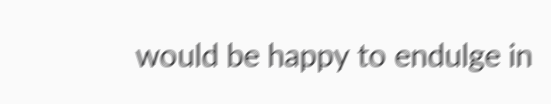would be happy to endulge in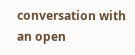conversation with an open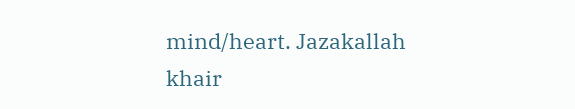mind/heart. Jazakallah khair